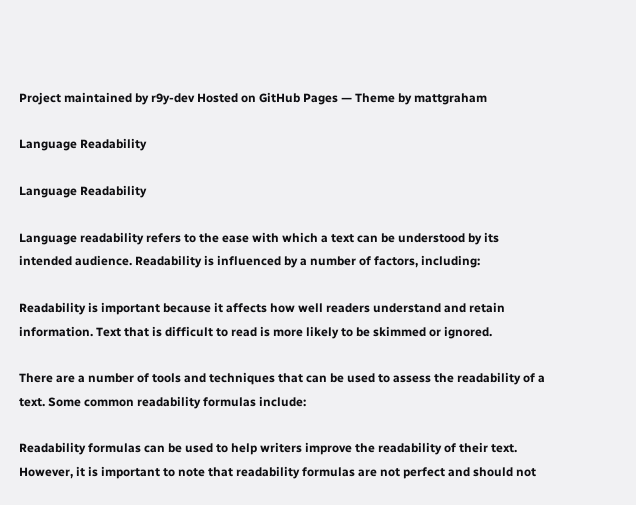Project maintained by r9y-dev Hosted on GitHub Pages — Theme by mattgraham

Language Readability

Language Readability

Language readability refers to the ease with which a text can be understood by its intended audience. Readability is influenced by a number of factors, including:

Readability is important because it affects how well readers understand and retain information. Text that is difficult to read is more likely to be skimmed or ignored.

There are a number of tools and techniques that can be used to assess the readability of a text. Some common readability formulas include:

Readability formulas can be used to help writers improve the readability of their text. However, it is important to note that readability formulas are not perfect and should not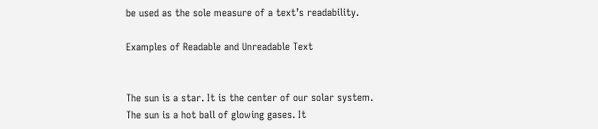be used as the sole measure of a text’s readability.

Examples of Readable and Unreadable Text


The sun is a star. It is the center of our solar system. The sun is a hot ball of glowing gases. It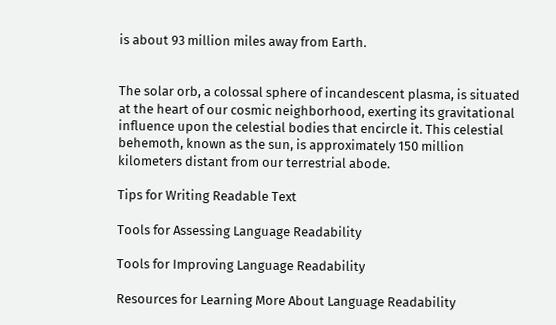is about 93 million miles away from Earth.


The solar orb, a colossal sphere of incandescent plasma, is situated at the heart of our cosmic neighborhood, exerting its gravitational influence upon the celestial bodies that encircle it. This celestial behemoth, known as the sun, is approximately 150 million kilometers distant from our terrestrial abode.

Tips for Writing Readable Text

Tools for Assessing Language Readability

Tools for Improving Language Readability

Resources for Learning More About Language Readability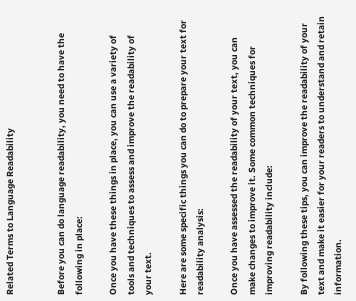Related Terms to Language Readability


Before you can do language readability, you need to have the following in place:

Once you have these things in place, you can use a variety of tools and techniques to assess and improve the readability of your text.

Here are some specific things you can do to prepare your text for readability analysis:

Once you have assessed the readability of your text, you can make changes to improve it. Some common techniques for improving readability include:

By following these tips, you can improve the readability of your text and make it easier for your readers to understand and retain information.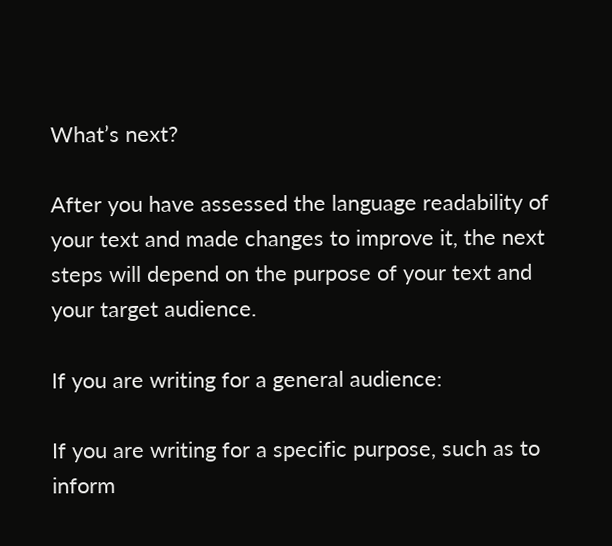What’s next?

After you have assessed the language readability of your text and made changes to improve it, the next steps will depend on the purpose of your text and your target audience.

If you are writing for a general audience:

If you are writing for a specific purpose, such as to inform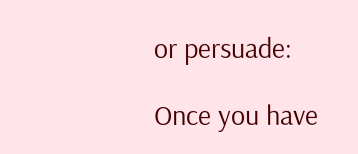or persuade:

Once you have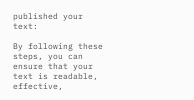published your text:

By following these steps, you can ensure that your text is readable, effective,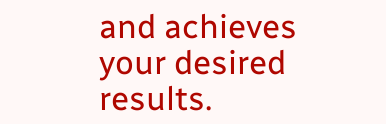and achieves your desired results.